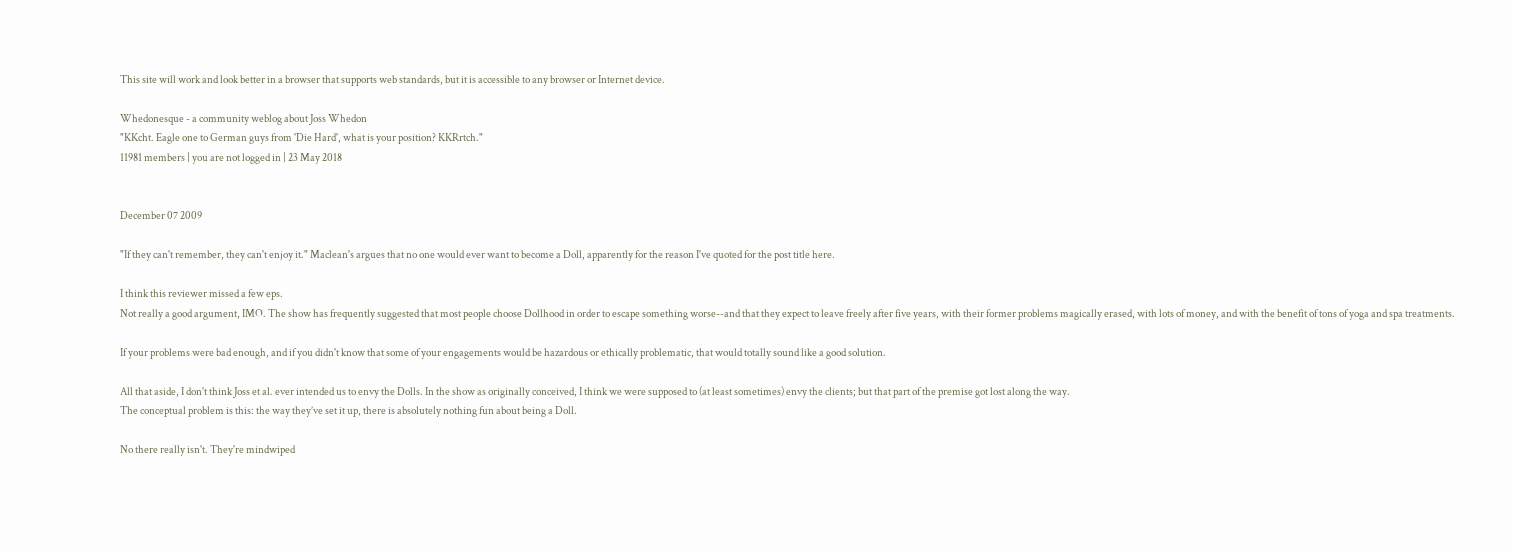This site will work and look better in a browser that supports web standards, but it is accessible to any browser or Internet device.

Whedonesque - a community weblog about Joss Whedon
"KKcht. Eagle one to German guys from 'Die Hard', what is your position? KKRrtch."
11981 members | you are not logged in | 23 May 2018


December 07 2009

"If they can't remember, they can't enjoy it." Maclean's argues that no one would ever want to become a Doll, apparently for the reason I've quoted for the post title here.

I think this reviewer missed a few eps.
Not really a good argument, IMO. The show has frequently suggested that most people choose Dollhood in order to escape something worse--and that they expect to leave freely after five years, with their former problems magically erased, with lots of money, and with the benefit of tons of yoga and spa treatments.

If your problems were bad enough, and if you didn't know that some of your engagements would be hazardous or ethically problematic, that would totally sound like a good solution.

All that aside, I don't think Joss et al. ever intended us to envy the Dolls. In the show as originally conceived, I think we were supposed to (at least sometimes) envy the clients; but that part of the premise got lost along the way.
The conceptual problem is this: the way they’ve set it up, there is absolutely nothing fun about being a Doll.

No there really isn't. They're mindwiped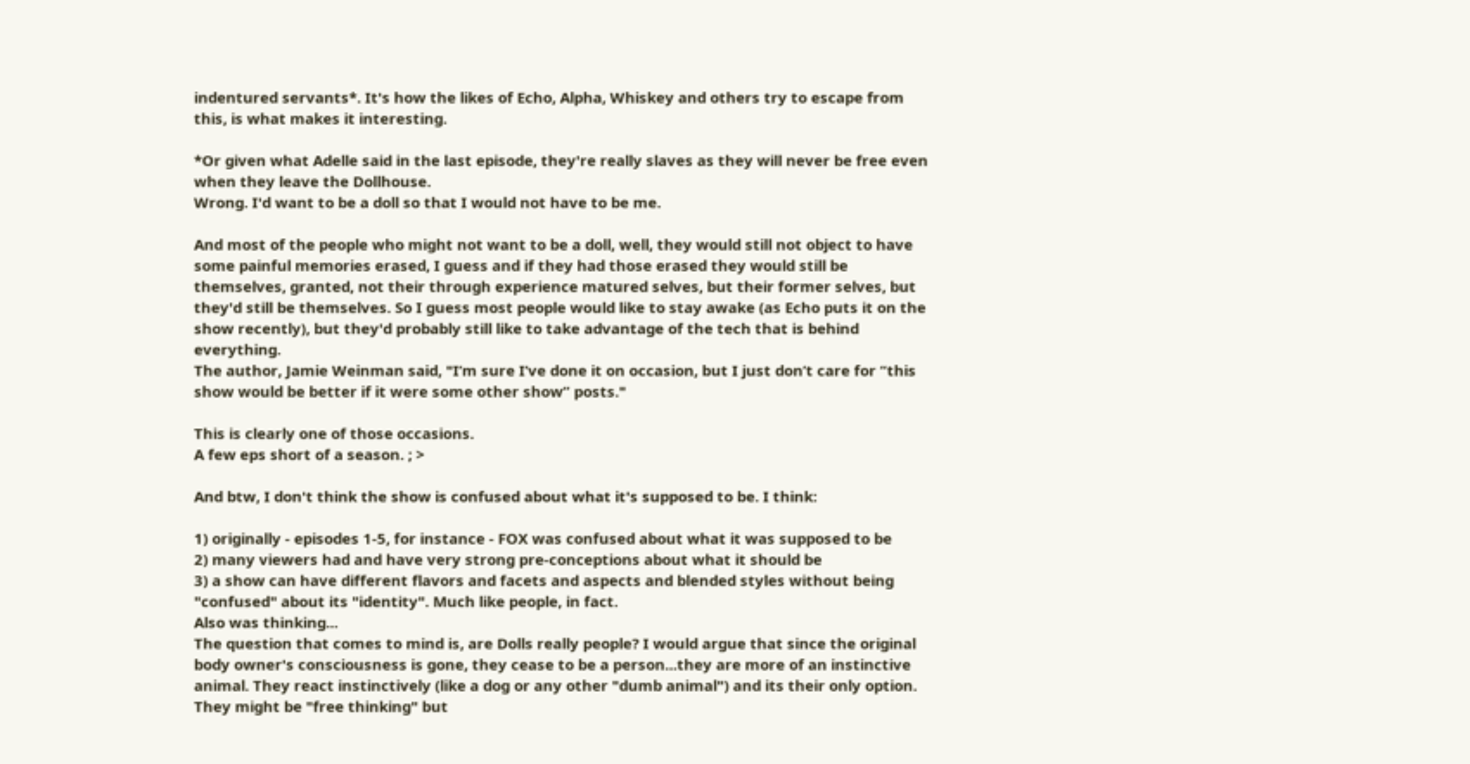indentured servants*. It's how the likes of Echo, Alpha, Whiskey and others try to escape from this, is what makes it interesting.

*Or given what Adelle said in the last episode, they're really slaves as they will never be free even when they leave the Dollhouse.
Wrong. I'd want to be a doll so that I would not have to be me.

And most of the people who might not want to be a doll, well, they would still not object to have some painful memories erased, I guess and if they had those erased they would still be themselves, granted, not their through experience matured selves, but their former selves, but they'd still be themselves. So I guess most people would like to stay awake (as Echo puts it on the show recently), but they'd probably still like to take advantage of the tech that is behind everything.
The author, Jamie Weinman said, "I’m sure I’ve done it on occasion, but I just don’t care for “this show would be better if it were some other show” posts."

This is clearly one of those occasions.
A few eps short of a season. ; >

And btw, I don't think the show is confused about what it's supposed to be. I think:

1) originally - episodes 1-5, for instance - FOX was confused about what it was supposed to be
2) many viewers had and have very strong pre-conceptions about what it should be
3) a show can have different flavors and facets and aspects and blended styles without being "confused" about its "identity". Much like people, in fact.
Also was thinking...
The question that comes to mind is, are Dolls really people? I would argue that since the original body owner's consciousness is gone, they cease to be a person...they are more of an instinctive animal. They react instinctively (like a dog or any other "dumb animal") and its their only option. They might be "free thinking" but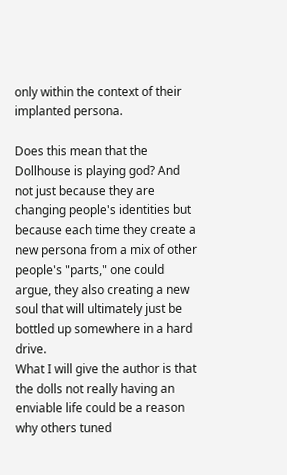only within the context of their implanted persona.

Does this mean that the Dollhouse is playing god? And not just because they are changing people's identities but because each time they create a new persona from a mix of other people's "parts," one could argue, they also creating a new soul that will ultimately just be bottled up somewhere in a hard drive.
What I will give the author is that the dolls not really having an enviable life could be a reason why others tuned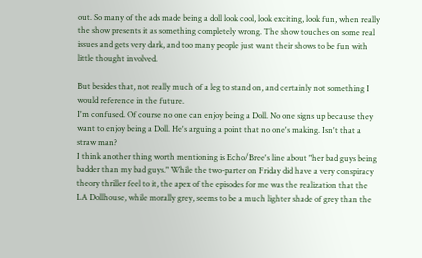out. So many of the ads made being a doll look cool, look exciting, look fun, when really the show presents it as something completely wrong. The show touches on some real issues and gets very dark, and too many people just want their shows to be fun with little thought involved.

But besides that, not really much of a leg to stand on, and certainly not something I would reference in the future.
I'm confused. Of course no one can enjoy being a Doll. No one signs up because they want to enjoy being a Doll. He's arguing a point that no one's making. Isn't that a straw man?
I think another thing worth mentioning is Echo/Bree's line about "her bad guys being badder than my bad guys." While the two-parter on Friday did have a very conspiracy theory thriller feel to it, the apex of the episodes for me was the realization that the LA Dollhouse, while morally grey, seems to be a much lighter shade of grey than the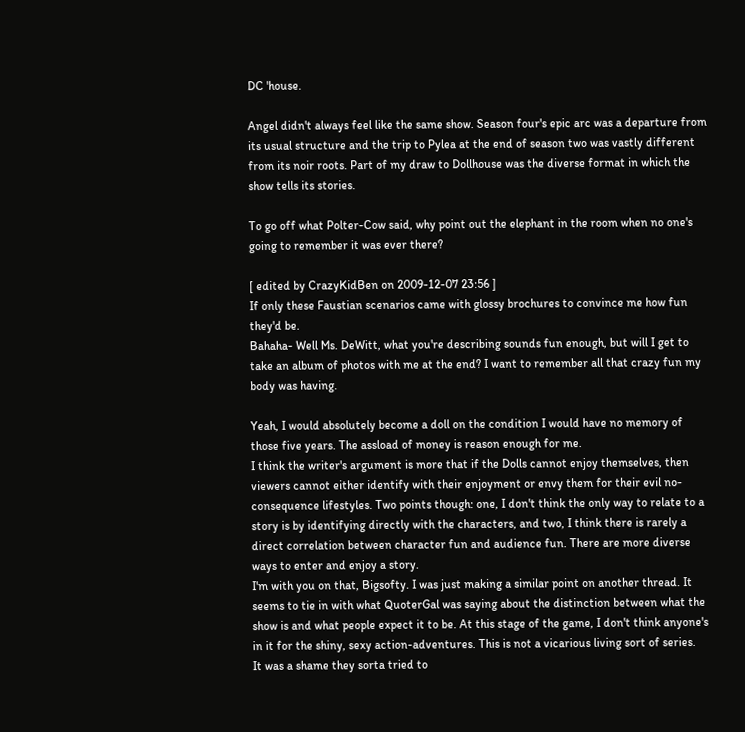DC 'house.

Angel didn't always feel like the same show. Season four's epic arc was a departure from its usual structure and the trip to Pylea at the end of season two was vastly different from its noir roots. Part of my draw to Dollhouse was the diverse format in which the show tells its stories.

To go off what Polter-Cow said, why point out the elephant in the room when no one's going to remember it was ever there?

[ edited by CrazyKidBen on 2009-12-07 23:56 ]
If only these Faustian scenarios came with glossy brochures to convince me how fun they'd be.
Bahaha- Well Ms. DeWitt, what you're describing sounds fun enough, but will I get to take an album of photos with me at the end? I want to remember all that crazy fun my body was having.

Yeah, I would absolutely become a doll on the condition I would have no memory of those five years. The assload of money is reason enough for me.
I think the writer's argument is more that if the Dolls cannot enjoy themselves, then viewers cannot either identify with their enjoyment or envy them for their evil no-consequence lifestyles. Two points though: one, I don't think the only way to relate to a story is by identifying directly with the characters, and two, I think there is rarely a direct correlation between character fun and audience fun. There are more diverse ways to enter and enjoy a story.
I'm with you on that, Bigsofty. I was just making a similar point on another thread. It seems to tie in with what QuoterGal was saying about the distinction between what the show is and what people expect it to be. At this stage of the game, I don't think anyone's in it for the shiny, sexy action-adventures. This is not a vicarious living sort of series.
It was a shame they sorta tried to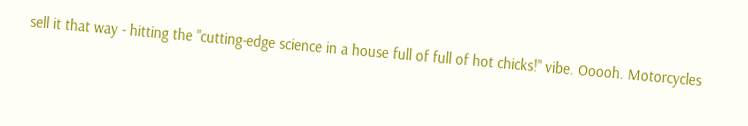sell it that way - hitting the "cutting-edge science in a house full of full of hot chicks!" vibe. Ooooh. Motorcycles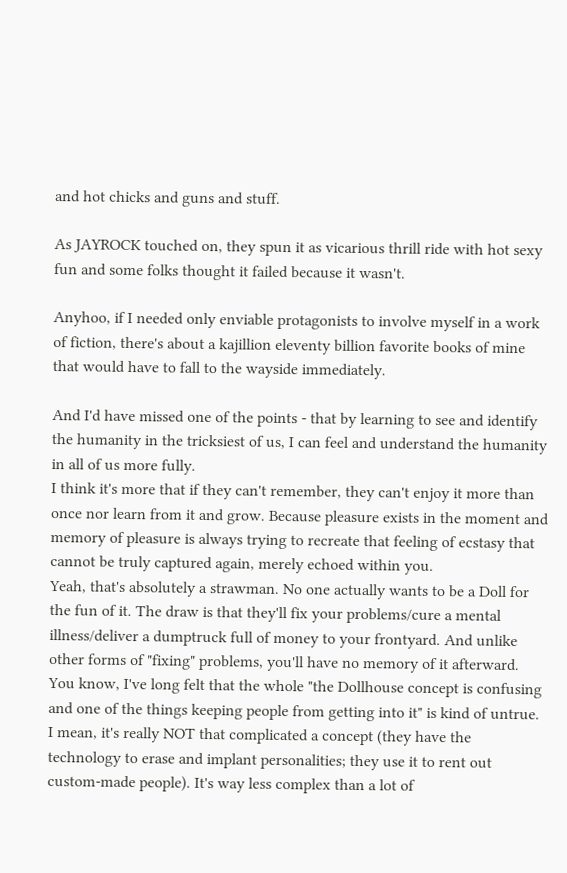and hot chicks and guns and stuff.

As JAYROCK touched on, they spun it as vicarious thrill ride with hot sexy fun and some folks thought it failed because it wasn't.

Anyhoo, if I needed only enviable protagonists to involve myself in a work of fiction, there's about a kajillion eleventy billion favorite books of mine that would have to fall to the wayside immediately.

And I'd have missed one of the points - that by learning to see and identify the humanity in the tricksiest of us, I can feel and understand the humanity in all of us more fully.
I think it's more that if they can't remember, they can't enjoy it more than once nor learn from it and grow. Because pleasure exists in the moment and memory of pleasure is always trying to recreate that feeling of ecstasy that cannot be truly captured again, merely echoed within you.
Yeah, that's absolutely a strawman. No one actually wants to be a Doll for the fun of it. The draw is that they'll fix your problems/cure a mental illness/deliver a dumptruck full of money to your frontyard. And unlike other forms of "fixing" problems, you'll have no memory of it afterward.
You know, I've long felt that the whole "the Dollhouse concept is confusing and one of the things keeping people from getting into it" is kind of untrue. I mean, it's really NOT that complicated a concept (they have the technology to erase and implant personalities; they use it to rent out custom-made people). It's way less complex than a lot of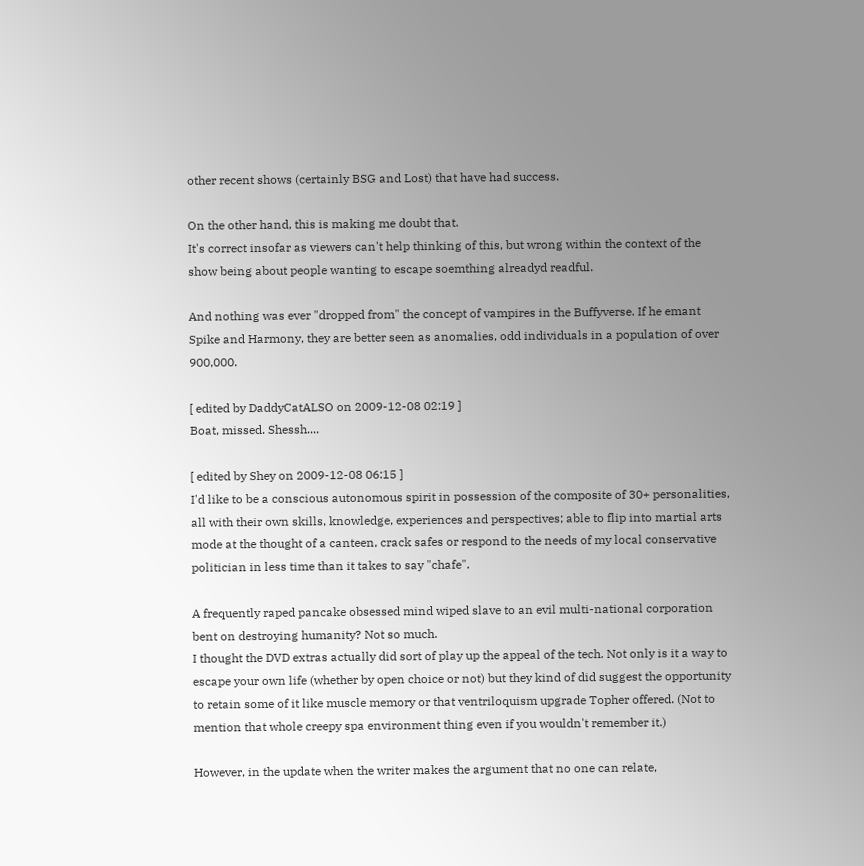other recent shows (certainly BSG and Lost) that have had success.

On the other hand, this is making me doubt that.
It's correct insofar as viewers can't help thinking of this, but wrong within the context of the show being about people wanting to escape soemthing alreadyd readful.

And nothing was ever "dropped from" the concept of vampires in the Buffyverse. If he emant Spike and Harmony, they are better seen as anomalies, odd individuals in a population of over 900,000.

[ edited by DaddyCatALSO on 2009-12-08 02:19 ]
Boat, missed. Shessh....

[ edited by Shey on 2009-12-08 06:15 ]
I'd like to be a conscious autonomous spirit in possession of the composite of 30+ personalities, all with their own skills, knowledge, experiences and perspectives; able to flip into martial arts mode at the thought of a canteen, crack safes or respond to the needs of my local conservative politician in less time than it takes to say "chafe".

A frequently raped pancake obsessed mind wiped slave to an evil multi-national corporation bent on destroying humanity? Not so much.
I thought the DVD extras actually did sort of play up the appeal of the tech. Not only is it a way to escape your own life (whether by open choice or not) but they kind of did suggest the opportunity to retain some of it like muscle memory or that ventriloquism upgrade Topher offered. (Not to mention that whole creepy spa environment thing even if you wouldn't remember it.)

However, in the update when the writer makes the argument that no one can relate,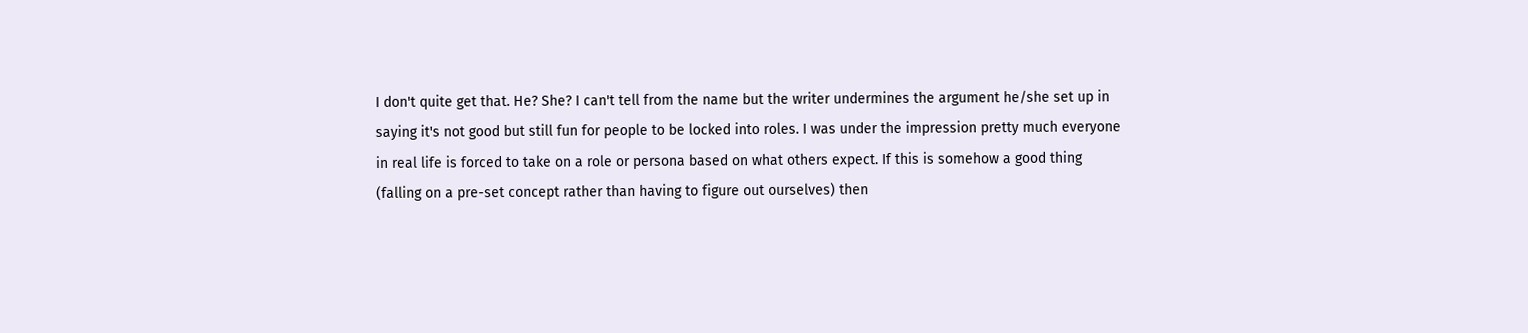I don't quite get that. He? She? I can't tell from the name but the writer undermines the argument he/she set up in saying it's not good but still fun for people to be locked into roles. I was under the impression pretty much everyone in real life is forced to take on a role or persona based on what others expect. If this is somehow a good thing (falling on a pre-set concept rather than having to figure out ourselves) then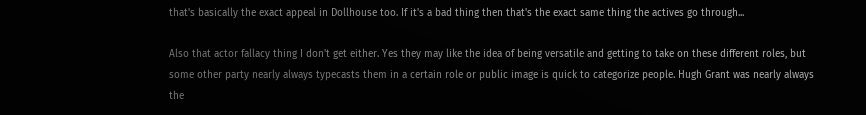that's basically the exact appeal in Dollhouse too. If it's a bad thing then that's the exact same thing the actives go through...

Also that actor fallacy thing I don't get either. Yes they may like the idea of being versatile and getting to take on these different roles, but some other party nearly always typecasts them in a certain role or public image is quick to categorize people. Hugh Grant was nearly always the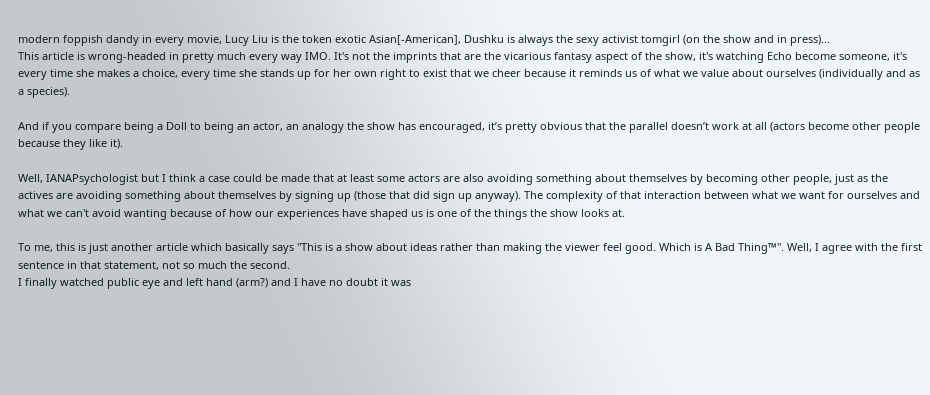modern foppish dandy in every movie, Lucy Liu is the token exotic Asian[-American], Dushku is always the sexy activist tomgirl (on the show and in press)...
This article is wrong-headed in pretty much every way IMO. It's not the imprints that are the vicarious fantasy aspect of the show, it's watching Echo become someone, it's every time she makes a choice, every time she stands up for her own right to exist that we cheer because it reminds us of what we value about ourselves (individually and as a species).

And if you compare being a Doll to being an actor, an analogy the show has encouraged, it’s pretty obvious that the parallel doesn’t work at all (actors become other people because they like it).

Well, IANAPsychologist but I think a case could be made that at least some actors are also avoiding something about themselves by becoming other people, just as the actives are avoiding something about themselves by signing up (those that did sign up anyway). The complexity of that interaction between what we want for ourselves and what we can't avoid wanting because of how our experiences have shaped us is one of the things the show looks at.

To me, this is just another article which basically says "This is a show about ideas rather than making the viewer feel good. Which is A Bad Thing™". Well, I agree with the first sentence in that statement, not so much the second.
I finally watched public eye and left hand (arm?) and I have no doubt it was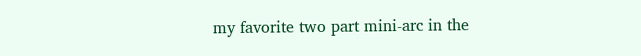my favorite two part mini-arc in the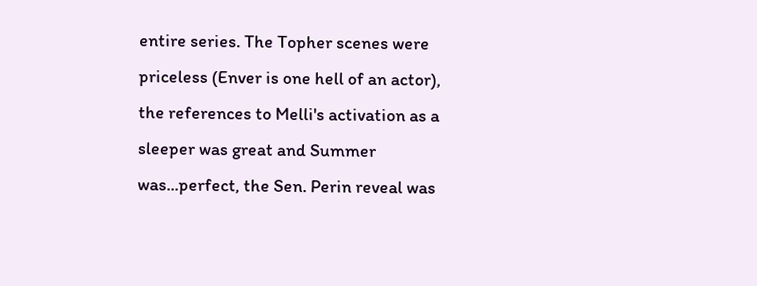entire series. The Topher scenes were priceless (Enver is one hell of an actor), the references to Melli's activation as a sleeper was great and Summer was...perfect, the Sen. Perin reveal was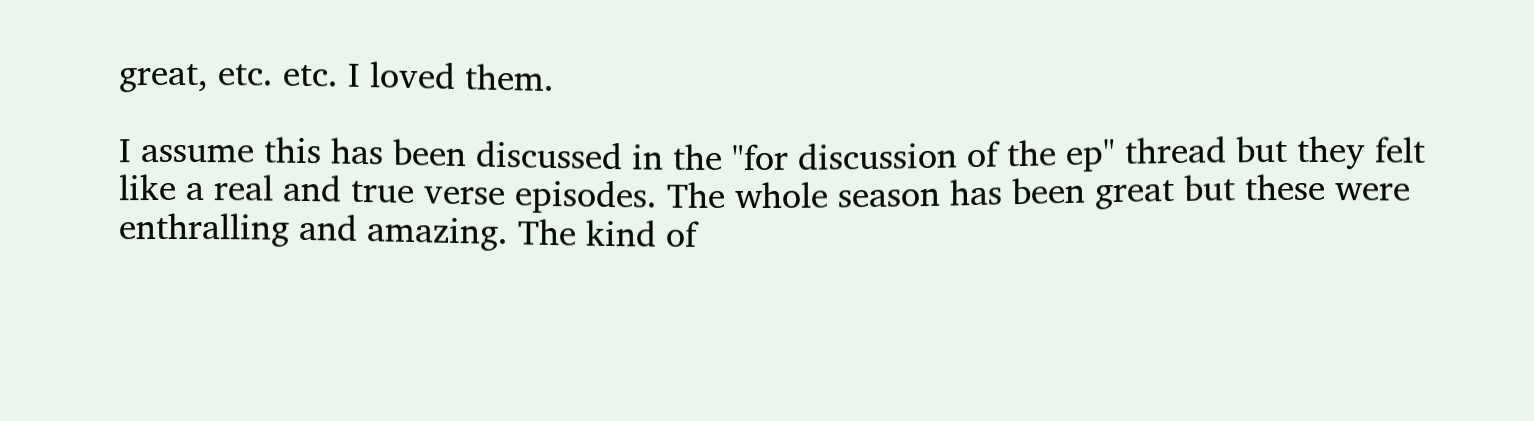great, etc. etc. I loved them.

I assume this has been discussed in the "for discussion of the ep" thread but they felt like a real and true verse episodes. The whole season has been great but these were enthralling and amazing. The kind of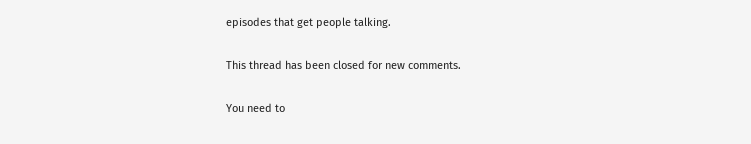episodes that get people talking.

This thread has been closed for new comments.

You need to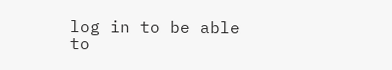log in to be able to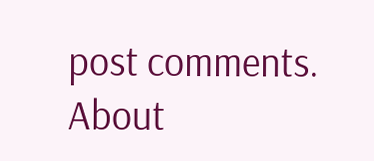post comments.
About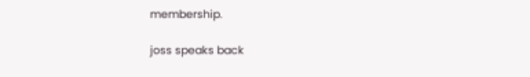membership.

joss speaks back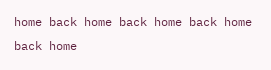home back home back home back home back home